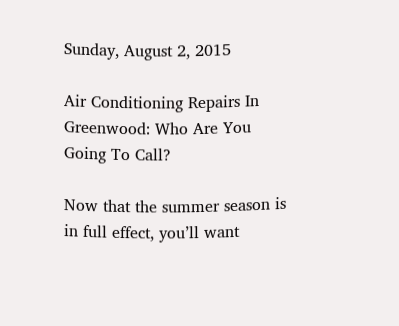Sunday, August 2, 2015

Air Conditioning Repairs In Greenwood: Who Are You Going To Call?

Now that the summer season is in full effect, you’ll want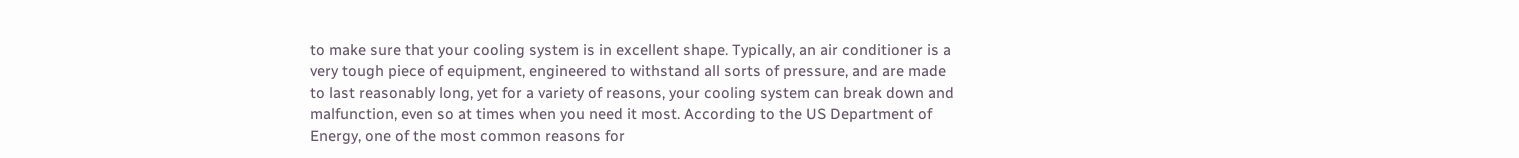to make sure that your cooling system is in excellent shape. Typically, an air conditioner is a very tough piece of equipment, engineered to withstand all sorts of pressure, and are made to last reasonably long, yet for a variety of reasons, your cooling system can break down and malfunction, even so at times when you need it most. According to the US Department of Energy, one of the most common reasons for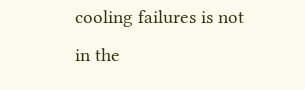cooling failures is not in the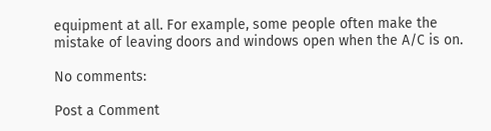equipment at all. For example, some people often make the mistake of leaving doors and windows open when the A/C is on.

No comments:

Post a Comment